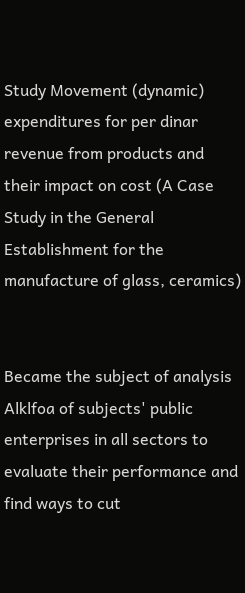Study Movement (dynamic) expenditures for per dinar revenue from products and their impact on cost (A Case Study in the General Establishment for the manufacture of glass, ceramics)


Became the subject of analysis Alklfoa of subjects' public enterprises in all sectors to evaluate their performance and find ways to cut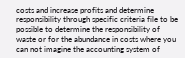costs and increase profits and determine responsibility through specific criteria file to be possible to determine the responsibility of waste or for the abundance in costs where you can not imagine the accounting system of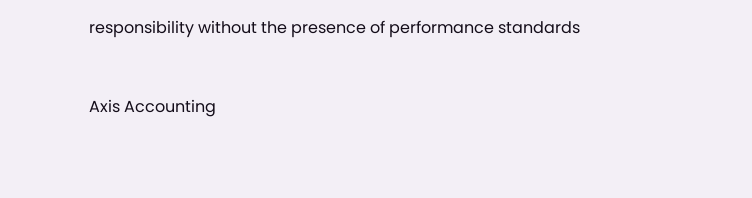responsibility without the presence of performance standards


Axis Accounting